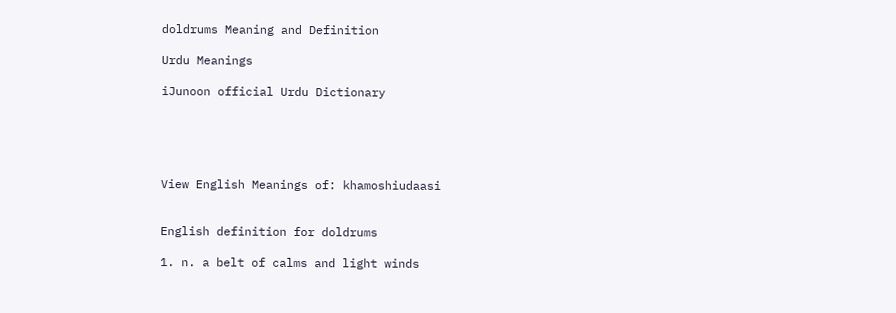doldrums Meaning and Definition

Urdu Meanings

iJunoon official Urdu Dictionary





View English Meanings of: khamoshiudaasi


English definition for doldrums

1. n. a belt of calms and light winds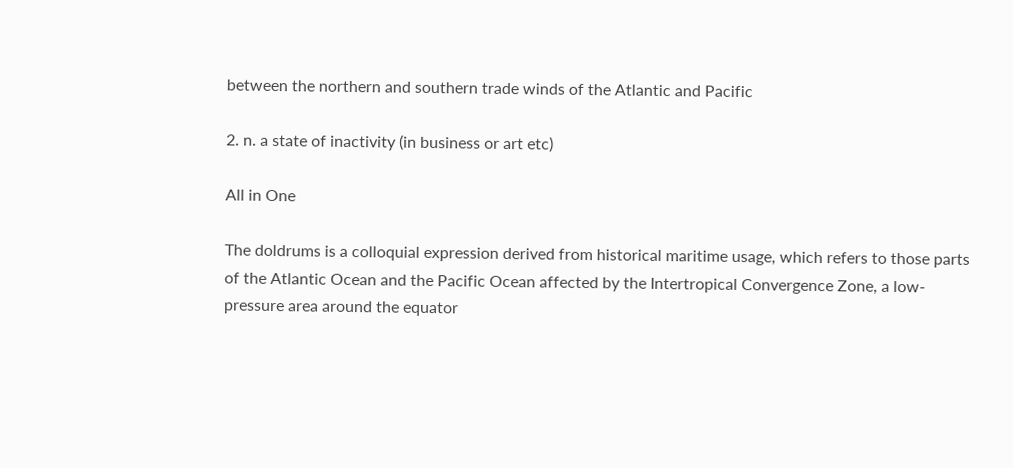between the northern and southern trade winds of the Atlantic and Pacific

2. n. a state of inactivity (in business or art etc)

All in One

The doldrums is a colloquial expression derived from historical maritime usage, which refers to those parts of the Atlantic Ocean and the Pacific Ocean affected by the Intertropical Convergence Zone, a low-pressure area around the equator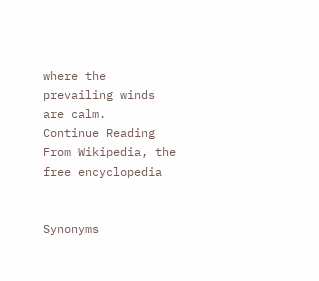where the prevailing winds are calm.
Continue Reading
From Wikipedia, the free encyclopedia


Synonyms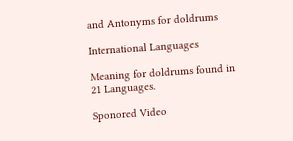and Antonyms for doldrums

International Languages

Meaning for doldrums found in 21 Languages.

Sponored Video